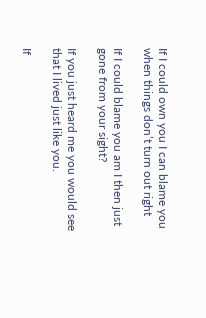If I could own you I can blame you when things don’t turn out right

If I could blame you am I then just gone from your sight?

If you just heard me you would see that I lived just like you.

If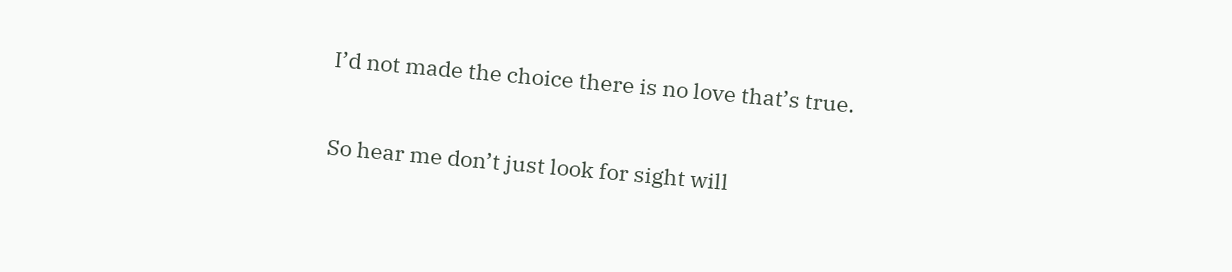I’d not made the choice there is no love that’s true.

So hear me don’t just look for sight will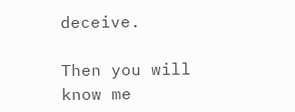deceive.

Then you will know me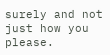surely and not just how you please.